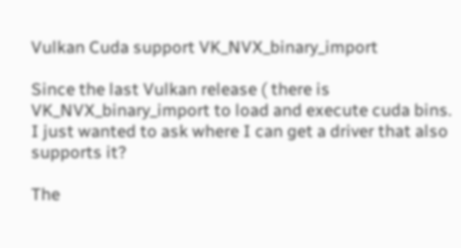Vulkan Cuda support VK_NVX_binary_import

Since the last Vulkan release ( there is VK_NVX_binary_import to load and execute cuda bins. I just wanted to ask where I can get a driver that also supports it?

The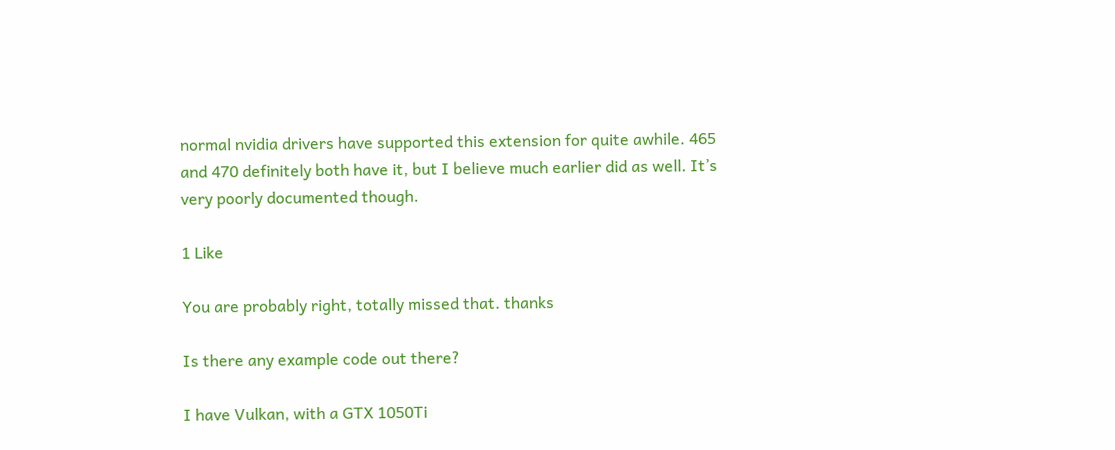normal nvidia drivers have supported this extension for quite awhile. 465 and 470 definitely both have it, but I believe much earlier did as well. It’s very poorly documented though.

1 Like

You are probably right, totally missed that. thanks

Is there any example code out there?

I have Vulkan, with a GTX 1050Ti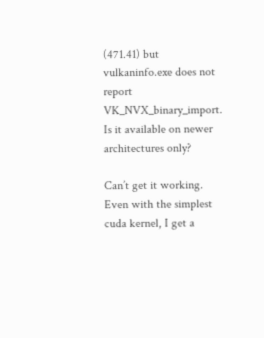(471.41) but vulkaninfo.exe does not report VK_NVX_binary_import.
Is it available on newer architectures only?

Can’t get it working. Even with the simplest cuda kernel, I get a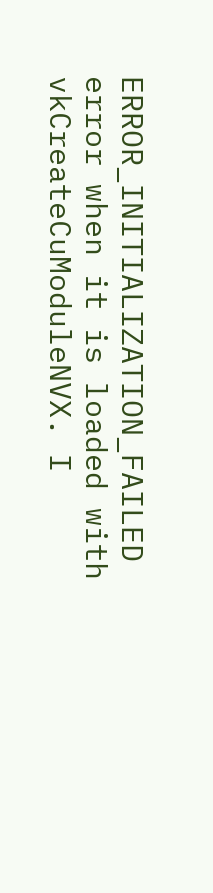ERROR_INITIALIZATION_FAILED error when it is loaded with vkCreateCuModuleNVX. I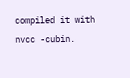compiled it with nvcc -cubin.